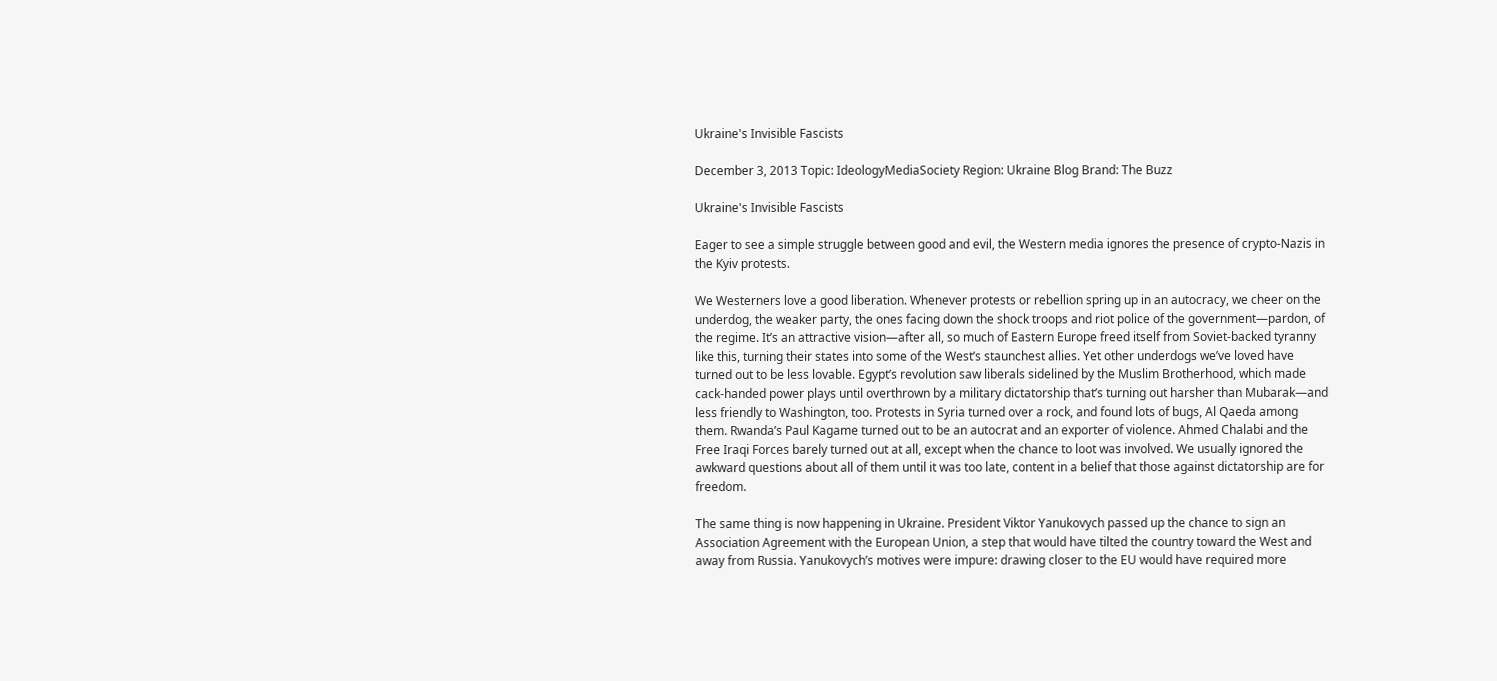Ukraine's Invisible Fascists

December 3, 2013 Topic: IdeologyMediaSociety Region: Ukraine Blog Brand: The Buzz

Ukraine's Invisible Fascists

Eager to see a simple struggle between good and evil, the Western media ignores the presence of crypto-Nazis in the Kyiv protests.

We Westerners love a good liberation. Whenever protests or rebellion spring up in an autocracy, we cheer on the underdog, the weaker party, the ones facing down the shock troops and riot police of the government—pardon, of the regime. It’s an attractive vision—after all, so much of Eastern Europe freed itself from Soviet-backed tyranny like this, turning their states into some of the West’s staunchest allies. Yet other underdogs we’ve loved have turned out to be less lovable. Egypt’s revolution saw liberals sidelined by the Muslim Brotherhood, which made cack-handed power plays until overthrown by a military dictatorship that’s turning out harsher than Mubarak—and less friendly to Washington, too. Protests in Syria turned over a rock, and found lots of bugs, Al Qaeda among them. Rwanda’s Paul Kagame turned out to be an autocrat and an exporter of violence. Ahmed Chalabi and the Free Iraqi Forces barely turned out at all, except when the chance to loot was involved. We usually ignored the awkward questions about all of them until it was too late, content in a belief that those against dictatorship are for freedom.

The same thing is now happening in Ukraine. President Viktor Yanukovych passed up the chance to sign an Association Agreement with the European Union, a step that would have tilted the country toward the West and away from Russia. Yanukovych’s motives were impure: drawing closer to the EU would have required more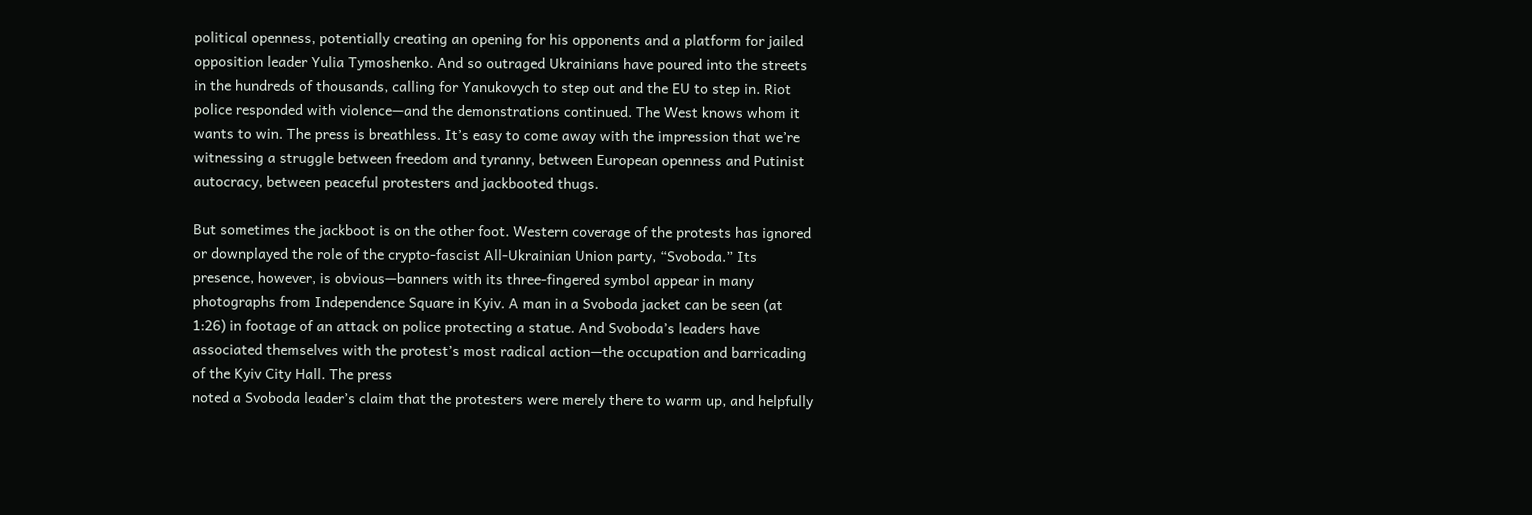political openness, potentially creating an opening for his opponents and a platform for jailed opposition leader Yulia Tymoshenko. And so outraged Ukrainians have poured into the streets in the hundreds of thousands, calling for Yanukovych to step out and the EU to step in. Riot police responded with violence—and the demonstrations continued. The West knows whom it wants to win. The press is breathless. It’s easy to come away with the impression that we’re witnessing a struggle between freedom and tyranny, between European openness and Putinist autocracy, between peaceful protesters and jackbooted thugs.

But sometimes the jackboot is on the other foot. Western coverage of the protests has ignored or downplayed the role of the crypto-fascist All-Ukrainian Union party, “Svoboda.” Its presence, however, is obvious—banners with its three-fingered symbol appear in many photographs from Independence Square in Kyiv. A man in a Svoboda jacket can be seen (at 1:26) in footage of an attack on police protecting a statue. And Svoboda’s leaders have associated themselves with the protest’s most radical action—the occupation and barricading of the Kyiv City Hall. The press
noted a Svoboda leader’s claim that the protesters were merely there to warm up, and helpfully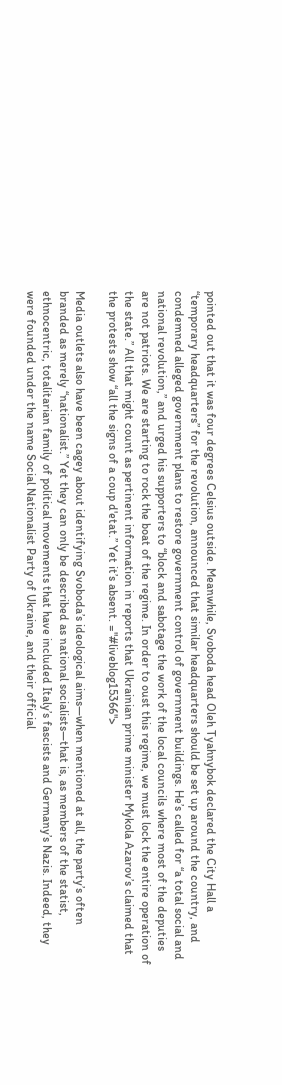pointed out that it was four degrees Celsius outside. Meanwhile, Svoboda head Oleh Tyahnybok declared the City Hall a “temporary headquarters” for the revolution, announced that similar headquarters should be set up around the country, and condemned alleged government plans to restore government control of government buildings. He’s called for “a total social and national revolution,” and urged his supporters to “block and sabotage the work of the local councils where most of the deputies are not patriots. We are starting to rock the boat of the regime. In order to oust this regime, we must lock the entire operation of the state.” All that might count as pertinent information in reports that Ukrainian prime minister Mykola Azarov’s claimed that the protests show “all the signs of a coup d'etat.” Yet it’s absent. ="#liveblog15366">

Media outlets also have been cagey about identifying Svoboda’s ideological aims—when mentioned at all, the party’s often branded as merely “nationalist.” Yet they can only be described as national socialists—that is, as members of the statist, ethnocentric, totalitarian family of political movements that have included Italy’s fascists and Germany’s Nazis. Indeed, they were founded under the name Social Nationalist Party of Ukraine, and their official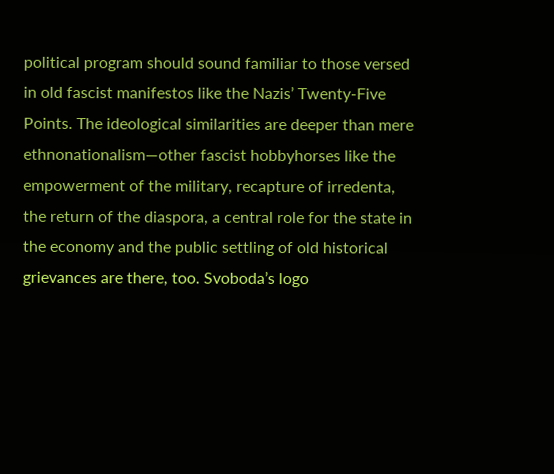political program should sound familiar to those versed in old fascist manifestos like the Nazis’ Twenty-Five Points. The ideological similarities are deeper than mere ethnonationalism—other fascist hobbyhorses like the empowerment of the military, recapture of irredenta, the return of the diaspora, a central role for the state in the economy and the public settling of old historical grievances are there, too. Svoboda’s logo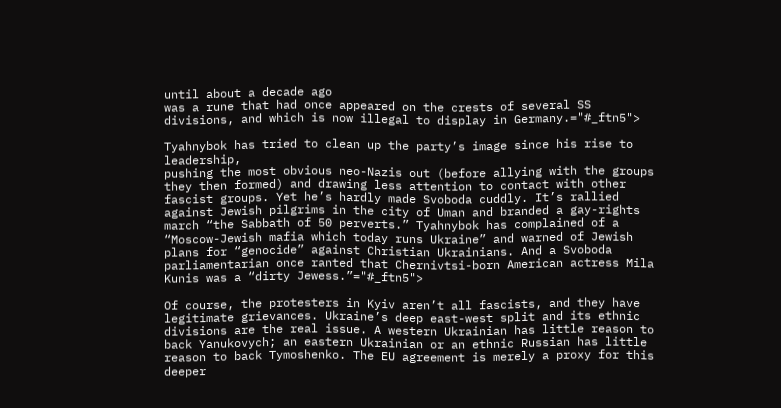until about a decade ago
was a rune that had once appeared on the crests of several SS divisions, and which is now illegal to display in Germany.="#_ftn5">

Tyahnybok has tried to clean up the party’s image since his rise to leadership,
pushing the most obvious neo-Nazis out (before allying with the groups they then formed) and drawing less attention to contact with other fascist groups. Yet he’s hardly made Svoboda cuddly. It’s rallied against Jewish pilgrims in the city of Uman and branded a gay-rights march “the Sabbath of 50 perverts.” Tyahnybok has complained of a “Moscow-Jewish mafia which today runs Ukraine” and warned of Jewish plans for “genocide” against Christian Ukrainians. And a Svoboda parliamentarian once ranted that Chernivtsi-born American actress Mila Kunis was a “dirty Jewess.”="#_ftn5">

Of course, the protesters in Kyiv aren’t all fascists, and they have legitimate grievances. Ukraine’s deep east-west split and its ethnic divisions are the real issue. A western Ukrainian has little reason to back Yanukovych; an eastern Ukrainian or an ethnic Russian has little reason to back Tymoshenko. The EU agreement is merely a proxy for this deeper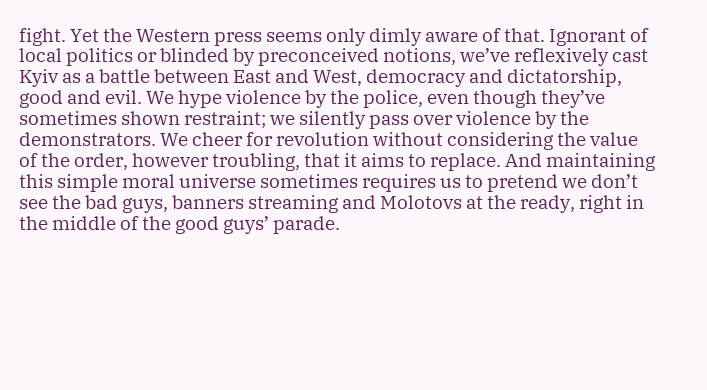fight. Yet the Western press seems only dimly aware of that. Ignorant of local politics or blinded by preconceived notions, we’ve reflexively cast Kyiv as a battle between East and West, democracy and dictatorship, good and evil. We hype violence by the police, even though they’ve sometimes shown restraint; we silently pass over violence by the demonstrators. We cheer for revolution without considering the value of the order, however troubling, that it aims to replace. And maintaining this simple moral universe sometimes requires us to pretend we don’t see the bad guys, banners streaming and Molotovs at the ready, right in the middle of the good guys’ parade.